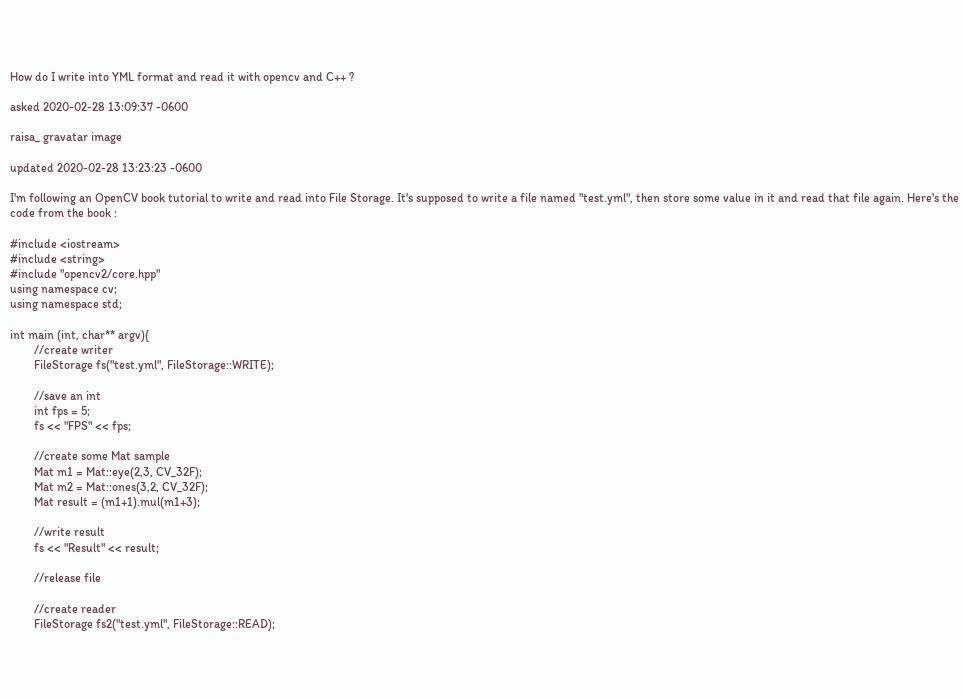How do I write into YML format and read it with opencv and C++ ?

asked 2020-02-28 13:09:37 -0600

raisa_ gravatar image

updated 2020-02-28 13:23:23 -0600

I'm following an OpenCV book tutorial to write and read into File Storage. It's supposed to write a file named "test.yml", then store some value in it and read that file again. Here's the code from the book :

#include <iostream>
#include <string>
#include "opencv2/core.hpp"
using namespace cv;
using namespace std;

int main (int, char** argv){
        //create writer
        FileStorage fs("test.yml", FileStorage::WRITE);

        //save an int
        int fps = 5;
        fs << "FPS" << fps;

        //create some Mat sample
        Mat m1 = Mat::eye(2,3, CV_32F);
        Mat m2 = Mat::ones(3,2, CV_32F);
        Mat result = (m1+1).mul(m1+3);

        //write result
        fs << "Result" << result;

        //release file

        //create reader
        FileStorage fs2("test.yml", FileStorage::READ);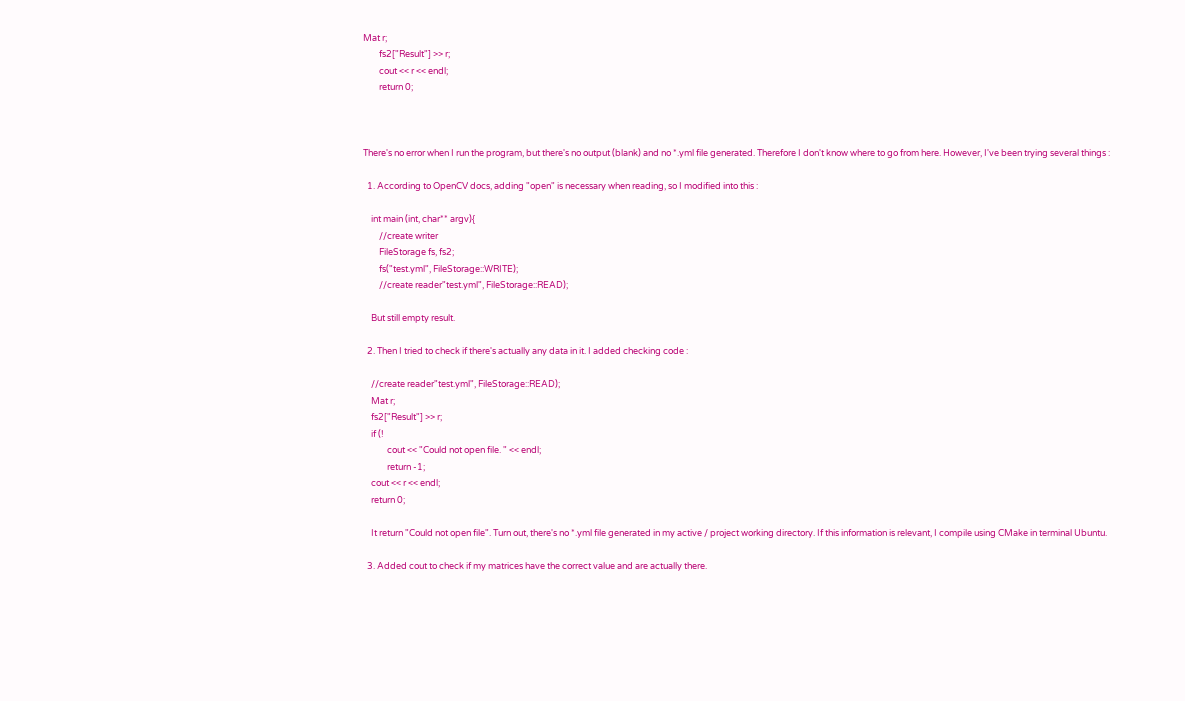Mat r;
        fs2["Result"] >> r;
        cout << r << endl;
        return 0;



There's no error when I run the program, but there's no output (blank) and no *.yml file generated. Therefore I don't know where to go from here. However, I've been trying several things :

  1. According to OpenCV docs, adding "open" is necessary when reading, so I modified into this :

    int main (int, char** argv){
        //create writer
        FileStorage fs, fs2;
        fs("test.yml", FileStorage::WRITE);
        //create reader"test.yml", FileStorage::READ);

    But still empty result.

  2. Then I tried to check if there's actually any data in it. I added checking code :

    //create reader"test.yml", FileStorage::READ);
    Mat r;
    fs2["Result"] >> r;
    if (!
            cout << "Could not open file. " << endl;
            return -1;
    cout << r << endl;
    return 0;

    It return "Could not open file". Turn out, there's no *.yml file generated in my active / project working directory. If this information is relevant, I compile using CMake in terminal Ubuntu.

  3. Added cout to check if my matrices have the correct value and are actually there.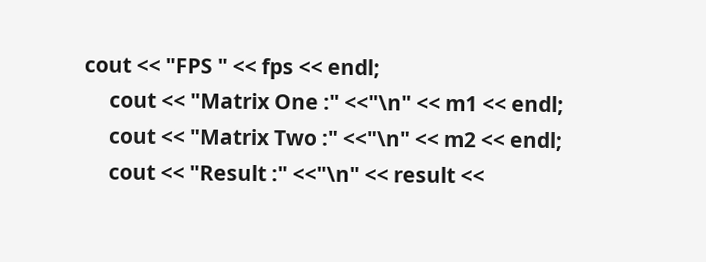cout << "FPS " << fps << endl;
     cout << "Matrix One :" <<"\n" << m1 << endl;
     cout << "Matrix Two :" <<"\n" << m2 << endl;
     cout << "Result :" <<"\n" << result <<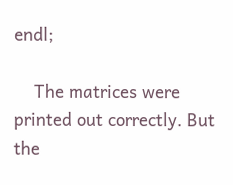endl;

    The matrices were printed out correctly. But the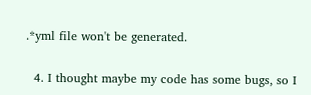.*yml file won't be generated.

  4. I thought maybe my code has some bugs, so I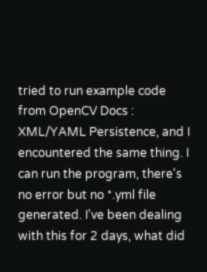tried to run example code from OpenCV Docs : XML/YAML Persistence, and I encountered the same thing. I can run the program, there's no error but no *.yml file generated. I've been dealing with this for 2 days, what did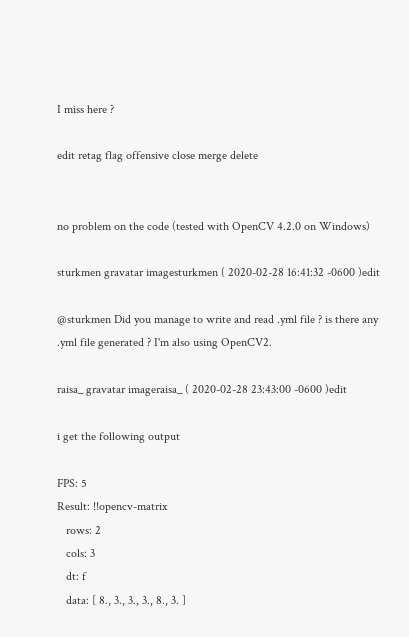I miss here ?

edit retag flag offensive close merge delete


no problem on the code (tested with OpenCV 4.2.0 on Windows)

sturkmen gravatar imagesturkmen ( 2020-02-28 16:41:32 -0600 )edit

@sturkmen Did you manage to write and read .yml file ? is there any .yml file generated ? I'm also using OpenCV2.

raisa_ gravatar imageraisa_ ( 2020-02-28 23:43:00 -0600 )edit

i get the following output

FPS: 5
Result: !!opencv-matrix
   rows: 2
   cols: 3
   dt: f
   data: [ 8., 3., 3., 3., 8., 3. ]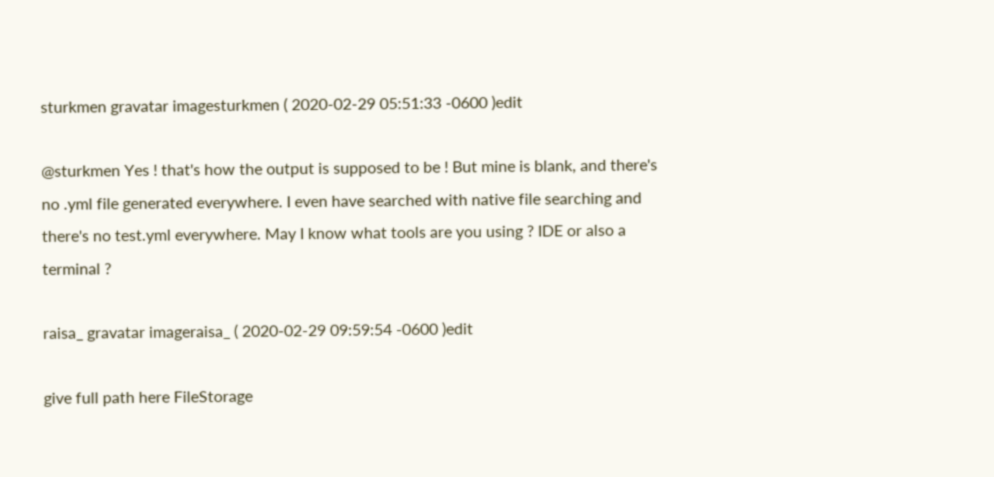sturkmen gravatar imagesturkmen ( 2020-02-29 05:51:33 -0600 )edit

@sturkmen Yes ! that's how the output is supposed to be ! But mine is blank, and there's no .yml file generated everywhere. I even have searched with native file searching and there's no test.yml everywhere. May I know what tools are you using ? IDE or also a terminal ?

raisa_ gravatar imageraisa_ ( 2020-02-29 09:59:54 -0600 )edit

give full path here FileStorage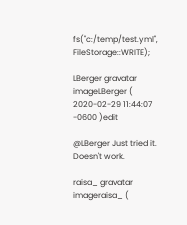fs("c:/temp/test.yml", FileStorage::WRITE);

LBerger gravatar imageLBerger ( 2020-02-29 11:44:07 -0600 )edit

@LBerger Just tried it. Doesn't work.

raisa_ gravatar imageraisa_ (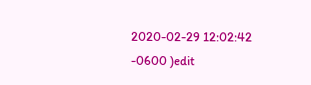2020-02-29 12:02:42 -0600 )edit